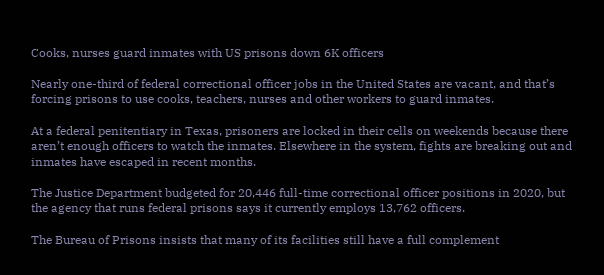Cooks, nurses guard inmates with US prisons down 6K officers

Nearly one-third of federal correctional officer jobs in the United States are vacant, and that’s forcing prisons to use cooks, teachers, nurses and other workers to guard inmates.

At a federal penitentiary in Texas, prisoners are locked in their cells on weekends because there aren’t enough officers to watch the inmates. Elsewhere in the system, fights are breaking out and inmates have escaped in recent months.

The Justice Department budgeted for 20,446 full-time correctional officer positions in 2020, but the agency that runs federal prisons says it currently employs 13,762 officers.

The Bureau of Prisons insists that many of its facilities still have a full complement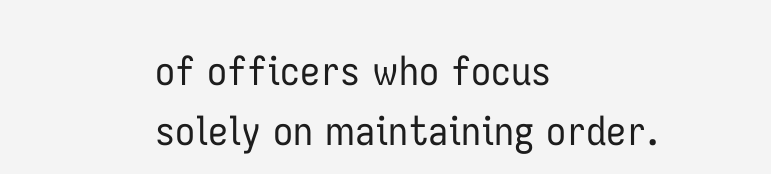of officers who focus solely on maintaining order.